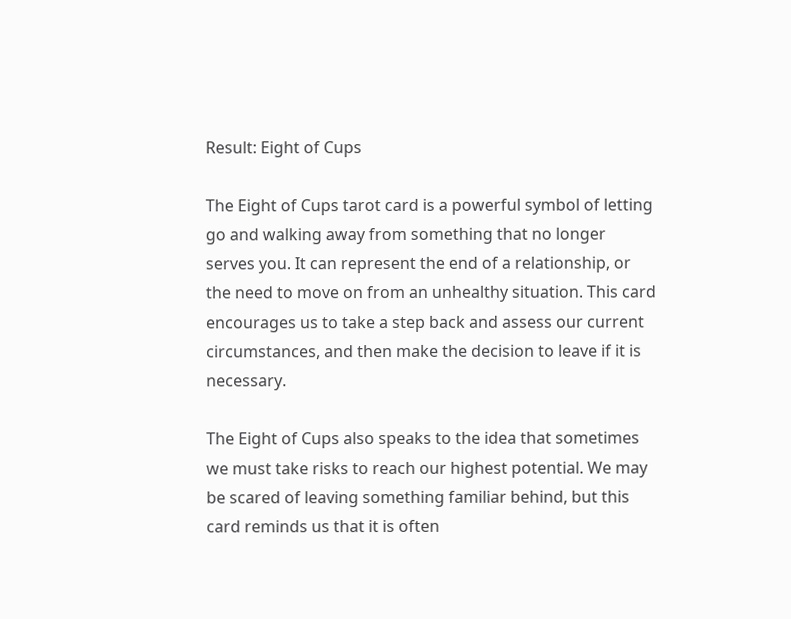Result: Eight of Cups

The Eight of Cups tarot card is a powerful symbol of letting go and walking away from something that no longer serves you. It can represent the end of a relationship, or the need to move on from an unhealthy situation. This card encourages us to take a step back and assess our current circumstances, and then make the decision to leave if it is necessary.

The Eight of Cups also speaks to the idea that sometimes we must take risks to reach our highest potential. We may be scared of leaving something familiar behind, but this card reminds us that it is often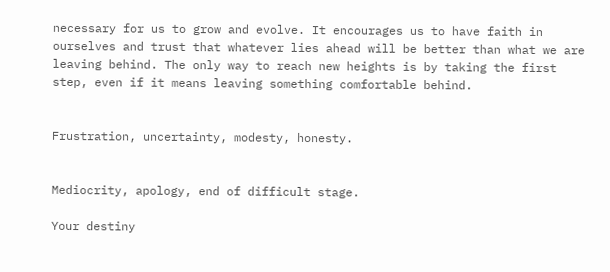necessary for us to grow and evolve. It encourages us to have faith in ourselves and trust that whatever lies ahead will be better than what we are leaving behind. The only way to reach new heights is by taking the first step, even if it means leaving something comfortable behind.


Frustration, uncertainty, modesty, honesty.


Mediocrity, apology, end of difficult stage.

Your destiny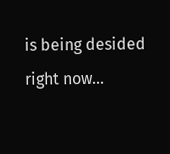is being desided right now...